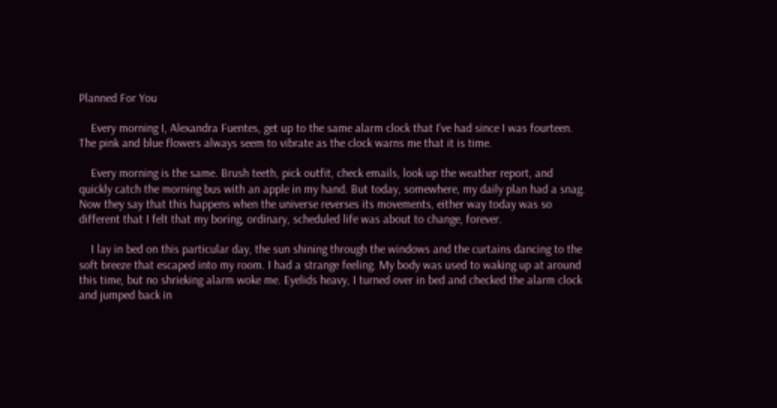Planned For You

    Every morning I, Alexandra Fuentes, get up to the same alarm clock that I've had since I was fourteen. The pink and blue flowers always seem to vibrate as the clock warns me that it is time.

    Every morning is the same. Brush teeth, pick outfit, check emails, look up the weather report, and quickly catch the morning bus with an apple in my hand. But today, somewhere, my daily plan had a snag. Now they say that this happens when the universe reverses its movements, either way today was so different that I felt that my boring, ordinary, scheduled life was about to change, forever.

    I lay in bed on this particular day, the sun shining through the windows and the curtains dancing to the soft breeze that escaped into my room. I had a strange feeling. My body was used to waking up at around this time, but no shrieking alarm woke me. Eyelids heavy, I turned over in bed and checked the alarm clock and jumped back in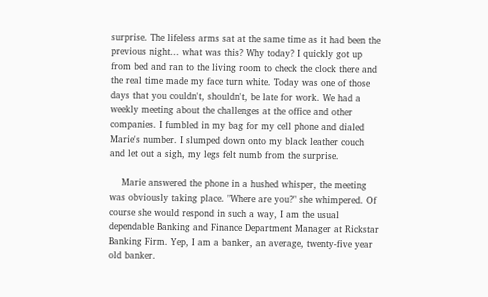surprise. The lifeless arms sat at the same time as it had been the previous night... what was this? Why today? I quickly got up from bed and ran to the living room to check the clock there and the real time made my face turn white. Today was one of those days that you couldn't, shouldn't, be late for work. We had a weekly meeting about the challenges at the office and other companies. I fumbled in my bag for my cell phone and dialed Marie's number. I slumped down onto my black leather couch and let out a sigh, my legs felt numb from the surprise.

    Marie answered the phone in a hushed whisper, the meeting was obviously taking place. "Where are you?" she whimpered. Of course she would respond in such a way, I am the usual dependable Banking and Finance Department Manager at Rickstar Banking Firm. Yep, I am a banker, an average, twenty-five year old banker.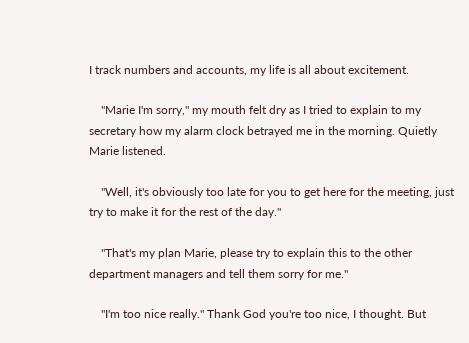I track numbers and accounts, my life is all about excitement.

    "Marie I'm sorry," my mouth felt dry as I tried to explain to my secretary how my alarm clock betrayed me in the morning. Quietly Marie listened.

    "Well, it's obviously too late for you to get here for the meeting, just try to make it for the rest of the day."

    "That's my plan Marie, please try to explain this to the other department managers and tell them sorry for me."

    "I'm too nice really." Thank God you're too nice, I thought. But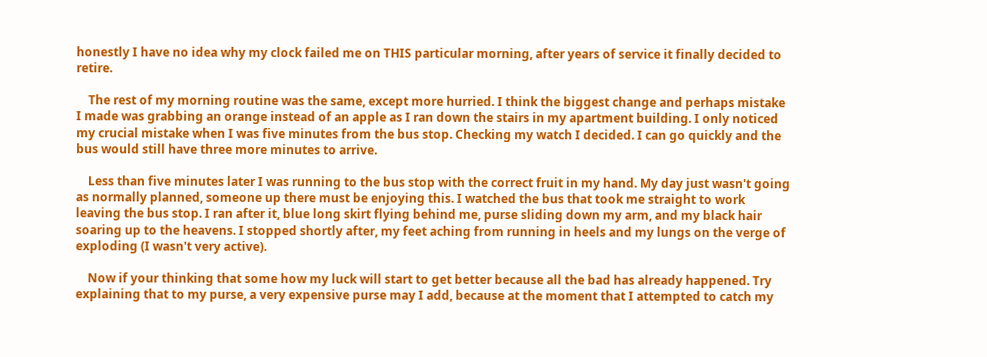honestly I have no idea why my clock failed me on THIS particular morning, after years of service it finally decided to retire.

    The rest of my morning routine was the same, except more hurried. I think the biggest change and perhaps mistake I made was grabbing an orange instead of an apple as I ran down the stairs in my apartment building. I only noticed my crucial mistake when I was five minutes from the bus stop. Checking my watch I decided. I can go quickly and the bus would still have three more minutes to arrive.

    Less than five minutes later I was running to the bus stop with the correct fruit in my hand. My day just wasn't going as normally planned, someone up there must be enjoying this. I watched the bus that took me straight to work leaving the bus stop. I ran after it, blue long skirt flying behind me, purse sliding down my arm, and my black hair soaring up to the heavens. I stopped shortly after, my feet aching from running in heels and my lungs on the verge of exploding (I wasn't very active).

    Now if your thinking that some how my luck will start to get better because all the bad has already happened. Try explaining that to my purse, a very expensive purse may I add, because at the moment that I attempted to catch my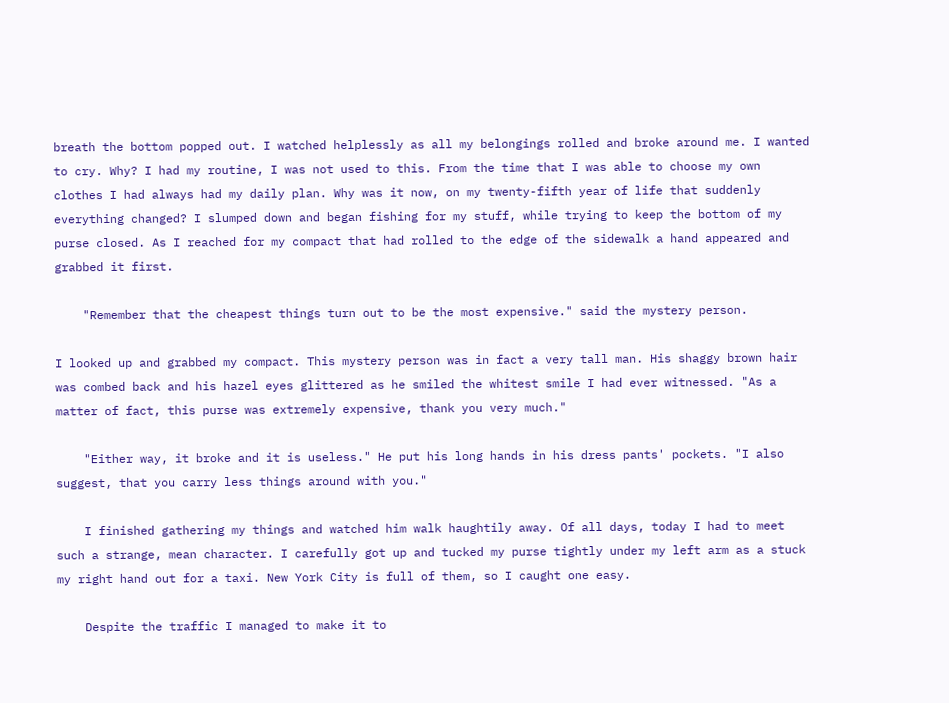breath the bottom popped out. I watched helplessly as all my belongings rolled and broke around me. I wanted to cry. Why? I had my routine, I was not used to this. From the time that I was able to choose my own clothes I had always had my daily plan. Why was it now, on my twenty-fifth year of life that suddenly everything changed? I slumped down and began fishing for my stuff, while trying to keep the bottom of my purse closed. As I reached for my compact that had rolled to the edge of the sidewalk a hand appeared and grabbed it first.

    "Remember that the cheapest things turn out to be the most expensive." said the mystery person.

I looked up and grabbed my compact. This mystery person was in fact a very tall man. His shaggy brown hair was combed back and his hazel eyes glittered as he smiled the whitest smile I had ever witnessed. "As a matter of fact, this purse was extremely expensive, thank you very much."

    "Either way, it broke and it is useless." He put his long hands in his dress pants' pockets. "I also suggest, that you carry less things around with you."

    I finished gathering my things and watched him walk haughtily away. Of all days, today I had to meet such a strange, mean character. I carefully got up and tucked my purse tightly under my left arm as a stuck my right hand out for a taxi. New York City is full of them, so I caught one easy.

    Despite the traffic I managed to make it to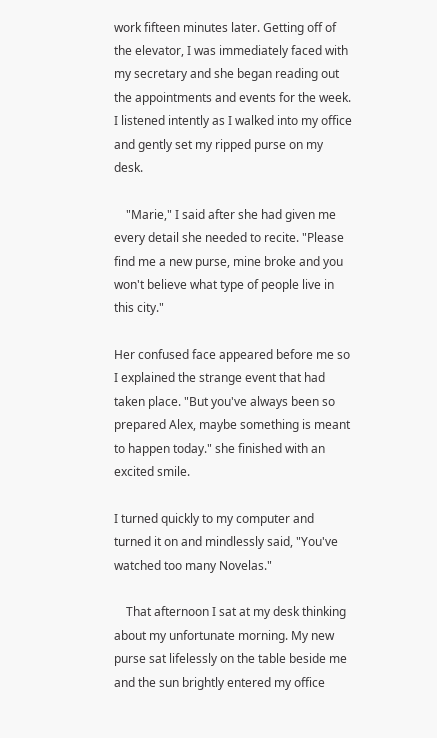work fifteen minutes later. Getting off of the elevator, I was immediately faced with my secretary and she began reading out the appointments and events for the week. I listened intently as I walked into my office and gently set my ripped purse on my desk.

    "Marie," I said after she had given me every detail she needed to recite. "Please find me a new purse, mine broke and you won't believe what type of people live in this city."

Her confused face appeared before me so I explained the strange event that had taken place. "But you've always been so prepared Alex, maybe something is meant to happen today." she finished with an excited smile.

I turned quickly to my computer and turned it on and mindlessly said, "You've watched too many Novelas."

    That afternoon I sat at my desk thinking about my unfortunate morning. My new purse sat lifelessly on the table beside me and the sun brightly entered my office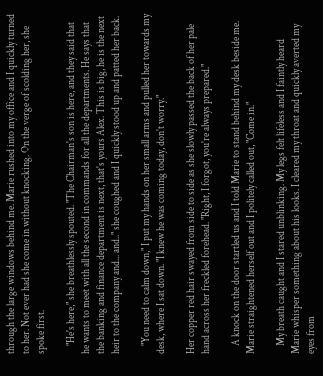through the large windows behind me. Marie rushed into my office and I quickly turned to her. Not ever had she come in without knocking. On the verge of scolding her, she spoke first.

    "He's here," she breathlessly spouted. "The Chairman's son is here, and they said that he wants to meet with all the second in commands for all the departments. He says that the banking and finance department is next, that's yours Alex. This is big, he is the next heir to the company and... and.." she coughed and I quickly stood up and patted her back.

    "You need to calm down," I put my hands on her small arms and pulled her towards my desk, where I sat down. "I knew he was coming today, don't worry."

Her copper red hair swayed from side to side as she slowly passed the back of her pale hand across her freckled forehead. "Right, I forgot, you're always prepared."

    A knock on the door startled us and I told Marie to stand behind my desk beside me. Marie straightened herself out and I politely called out, "Come in."

    My breath caught and I stared unblinking. My legs felt lifeless and I faintly heard Marie whisper something about his looks. I cleared my throat and quickly averted my eyes from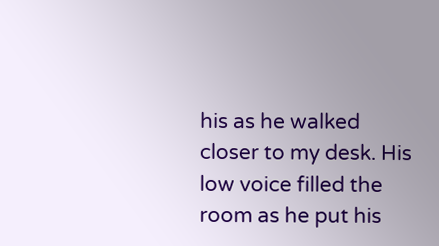his as he walked closer to my desk. His low voice filled the room as he put his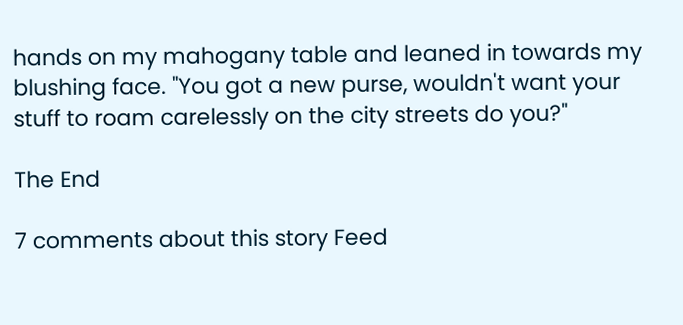hands on my mahogany table and leaned in towards my blushing face. "You got a new purse, wouldn't want your stuff to roam carelessly on the city streets do you?"

The End

7 comments about this story Feed